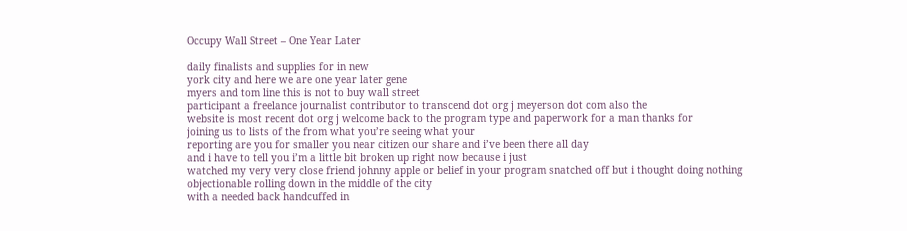Occupy Wall Street – One Year Later

daily finalists and supplies for in new
york city and here we are one year later gene
myers and tom line this is not to buy wall street
participant a freelance journalist contributor to transcend dot org j meyerson dot com also the
website is most recent dot org j welcome back to the program type and paperwork for a man thanks for
joining us to lists of the from what you’re seeing what your
reporting are you for smaller you near citizen our share and i’ve been there all day
and i have to tell you i’m a little bit broken up right now because i just
watched my very very close friend johnny apple or belief in your program snatched off but i thought doing nothing
objectionable rolling down in the middle of the city
with a needed back handcuffed in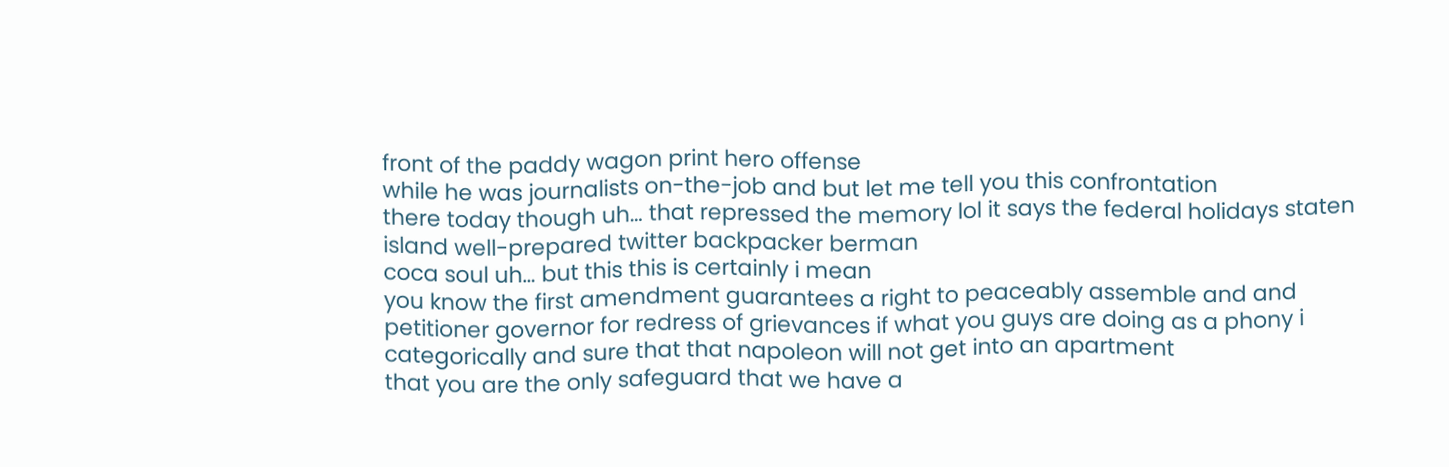front of the paddy wagon print hero offense
while he was journalists on-the-job and but let me tell you this confrontation
there today though uh… that repressed the memory lol it says the federal holidays staten
island well-prepared twitter backpacker berman
coca soul uh… but this this is certainly i mean
you know the first amendment guarantees a right to peaceably assemble and and
petitioner governor for redress of grievances if what you guys are doing as a phony i
categorically and sure that that napoleon will not get into an apartment
that you are the only safeguard that we have a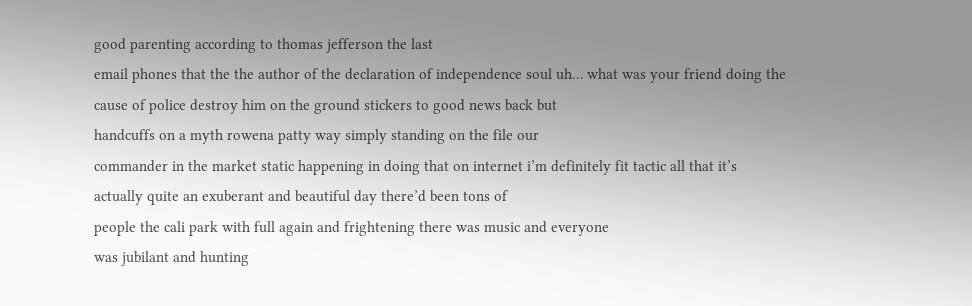good parenting according to thomas jefferson the last
email phones that the the author of the declaration of independence soul uh… what was your friend doing the
cause of police destroy him on the ground stickers to good news back but
handcuffs on a myth rowena patty way simply standing on the file our
commander in the market static happening in doing that on internet i’m definitely fit tactic all that it’s
actually quite an exuberant and beautiful day there’d been tons of
people the cali park with full again and frightening there was music and everyone
was jubilant and hunting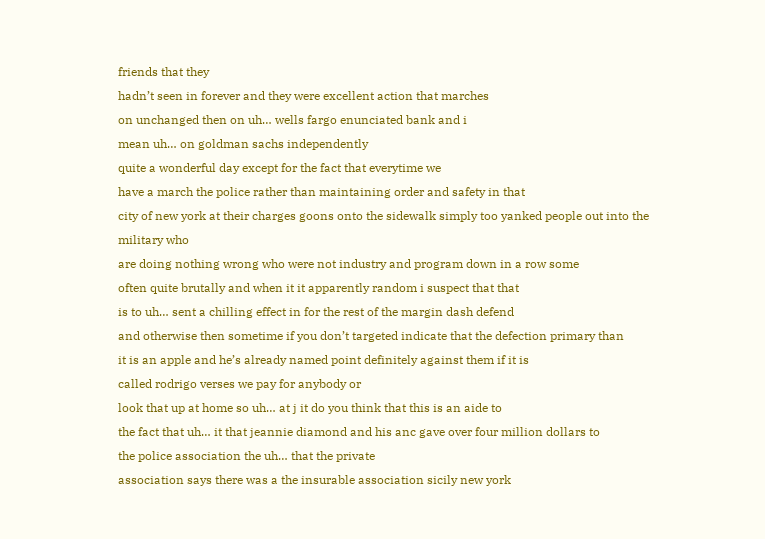friends that they
hadn’t seen in forever and they were excellent action that marches
on unchanged then on uh… wells fargo enunciated bank and i
mean uh… on goldman sachs independently
quite a wonderful day except for the fact that everytime we
have a march the police rather than maintaining order and safety in that
city of new york at their charges goons onto the sidewalk simply too yanked people out into the military who
are doing nothing wrong who were not industry and program down in a row some
often quite brutally and when it it apparently random i suspect that that
is to uh… sent a chilling effect in for the rest of the margin dash defend
and otherwise then sometime if you don’t targeted indicate that the defection primary than
it is an apple and he’s already named point definitely against them if it is
called rodrigo verses we pay for anybody or
look that up at home so uh… at j it do you think that this is an aide to
the fact that uh… it that jeannie diamond and his anc gave over four million dollars to
the police association the uh… that the private
association says there was a the insurable association sicily new york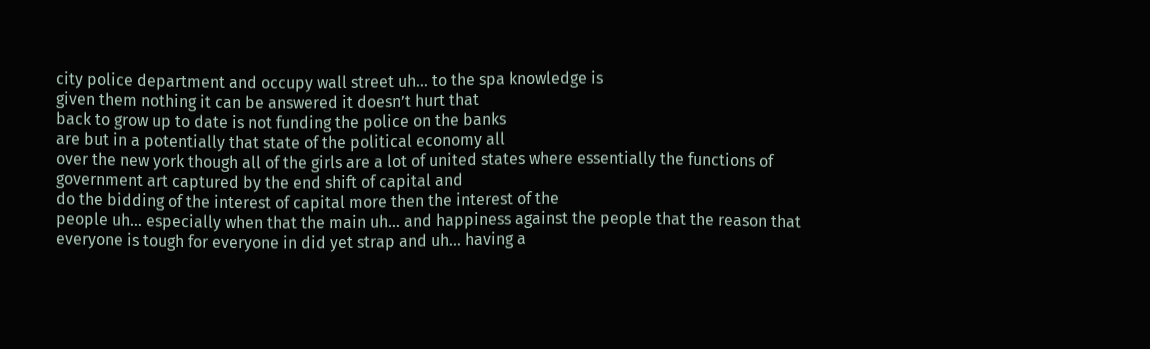city police department and occupy wall street uh… to the spa knowledge is
given them nothing it can be answered it doesn’t hurt that
back to grow up to date is not funding the police on the banks
are but in a potentially that state of the political economy all
over the new york though all of the girls are a lot of united states where essentially the functions of
government art captured by the end shift of capital and
do the bidding of the interest of capital more then the interest of the
people uh… especially when that the main uh… and happiness against the people that the reason that
everyone is tough for everyone in did yet strap and uh… having a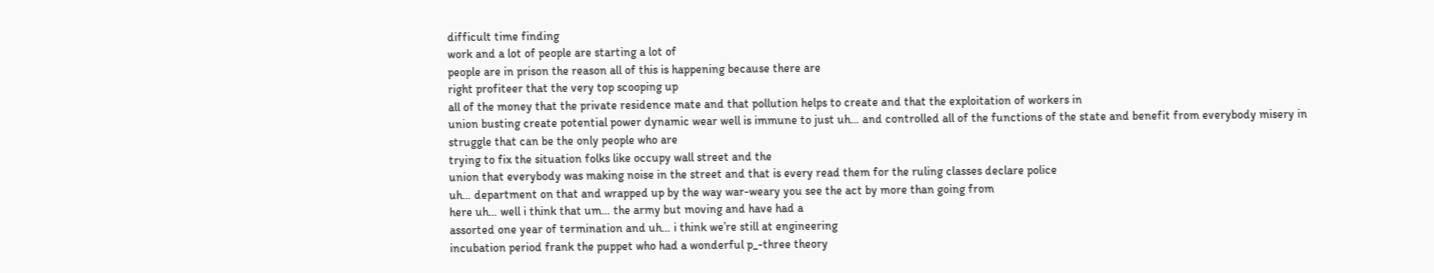difficult time finding
work and a lot of people are starting a lot of
people are in prison the reason all of this is happening because there are
right profiteer that the very top scooping up
all of the money that the private residence mate and that pollution helps to create and that the exploitation of workers in
union busting create potential power dynamic wear well is immune to just uh… and controlled all of the functions of the state and benefit from everybody misery in
struggle that can be the only people who are
trying to fix the situation folks like occupy wall street and the
union that everybody was making noise in the street and that is every read them for the ruling classes declare police
uh… department on that and wrapped up by the way war-weary you see the act by more than going from
here uh… well i think that um… the army but moving and have had a
assorted one year of termination and uh… i think we’re still at engineering
incubation period frank the puppet who had a wonderful p_-three theory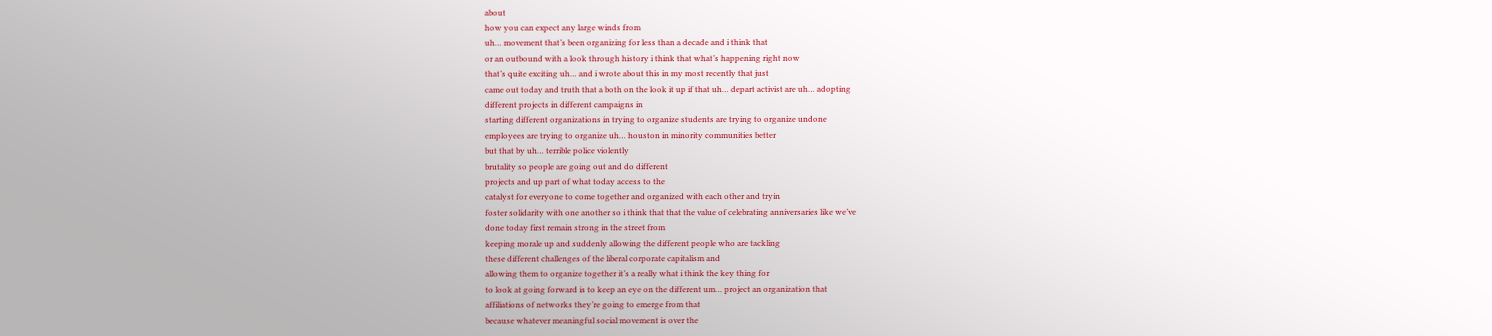about
how you can expect any large winds from
uh… movement that’s been organizing for less than a decade and i think that
or an outbound with a look through history i think that what’s happening right now
that’s quite exciting uh… and i wrote about this in my most recently that just
came out today and truth that a both on the look it up if that uh… depart activist are uh… adopting
different projects in different campaigns in
starting different organizations in trying to organize students are trying to organize undone
employees are trying to organize uh… houston in minority communities better
but that by uh… terrible police violently
brutality so people are going out and do different
projects and up part of what today access to the
catalyst for everyone to come together and organized with each other and tryin
foster solidarity with one another so i think that that the value of celebrating anniversaries like we’ve
done today first remain strong in the street from
keeping morale up and suddenly allowing the different people who are tackling
these different challenges of the liberal corporate capitalism and
allowing them to organize together it’s a really what i think the key thing for
to look at going forward is to keep an eye on the different um… project an organization that
affiliations of networks they’re going to emerge from that
because whatever meaningful social movement is over the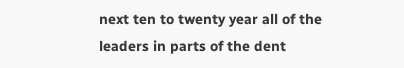next ten to twenty year all of the leaders in parts of the dent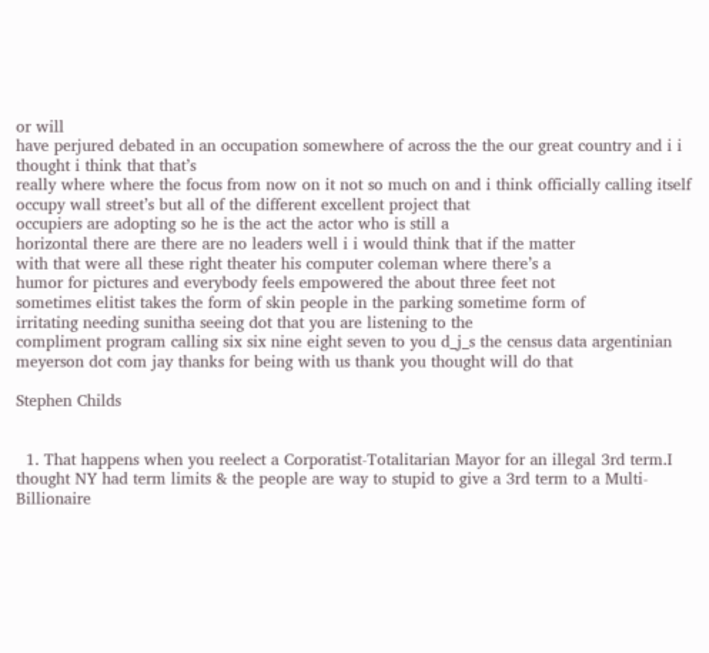or will
have perjured debated in an occupation somewhere of across the the our great country and i i thought i think that that’s
really where where the focus from now on it not so much on and i think officially calling itself
occupy wall street’s but all of the different excellent project that
occupiers are adopting so he is the act the actor who is still a
horizontal there are there are no leaders well i i would think that if the matter
with that were all these right theater his computer coleman where there’s a
humor for pictures and everybody feels empowered the about three feet not
sometimes elitist takes the form of skin people in the parking sometime form of
irritating needing sunitha seeing dot that you are listening to the
compliment program calling six six nine eight seven to you d_j_s the census data argentinian
meyerson dot com jay thanks for being with us thank you thought will do that

Stephen Childs


  1. That happens when you reelect a Corporatist-Totalitarian Mayor for an illegal 3rd term.I thought NY had term limits & the people are way to stupid to give a 3rd term to a Multi-Billionaire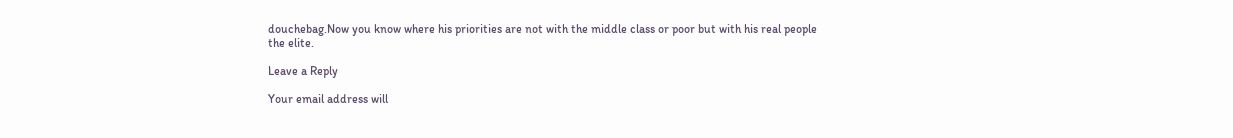douchebag.Now you know where his priorities are not with the middle class or poor but with his real people the elite.

Leave a Reply

Your email address will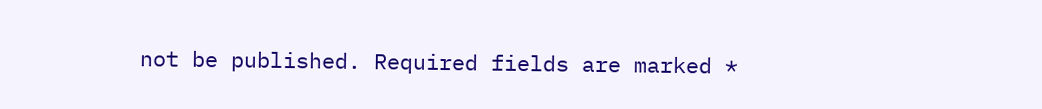not be published. Required fields are marked *